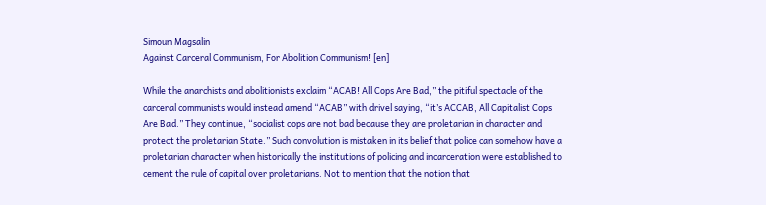Simoun Magsalin
Against Carceral Communism, For Abolition Communism! [en]

While the anarchists and abolitionists exclaim “ACAB! All Cops Are Bad,” the pitiful spectacle of the carceral communists would instead amend “ACAB” with drivel saying, “it’s ACCAB, All Capitalist Cops Are Bad.” They continue, “socialist cops are not bad because they are proletarian in character and protect the proletarian State.” Such convolution is mistaken in its belief that police can somehow have a proletarian character when historically the institutions of policing and incarceration were established to cement the rule of capital over proletarians. Not to mention that the notion that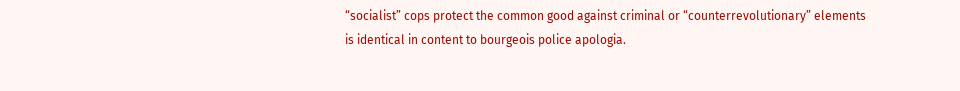“socialist” cops protect the common good against criminal or “counterrevolutionary” elements is identical in content to bourgeois police apologia.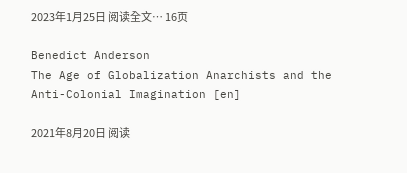2023年1月25日 阅读全文… 16页

Benedict Anderson
The Age of Globalization Anarchists and the Anti-Colonial Imagination [en]

2021年8月20日 阅读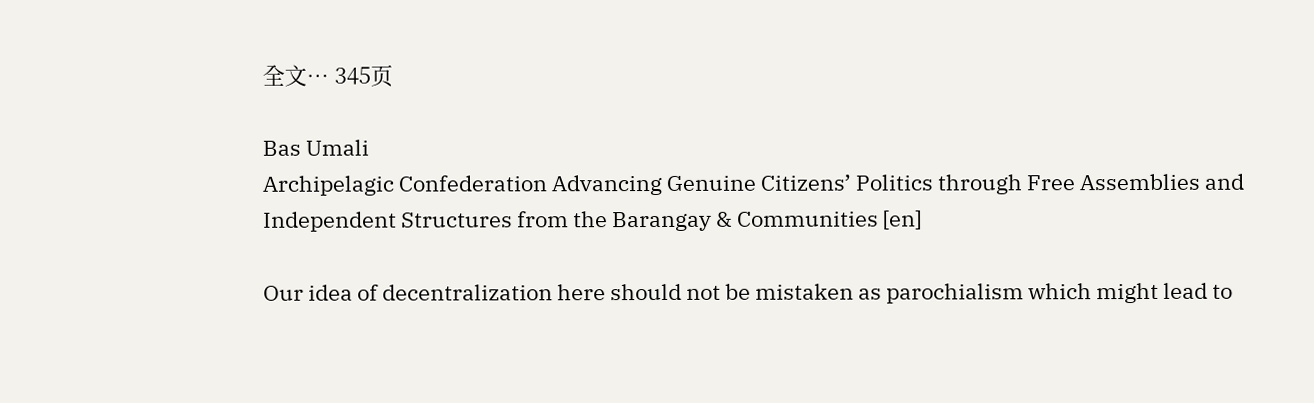全文… 345页

Bas Umali
Archipelagic Confederation Advancing Genuine Citizens’ Politics through Free Assemblies and Independent Structures from the Barangay & Communities [en]

Our idea of decentralization here should not be mistaken as parochialism which might lead to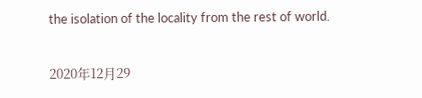the isolation of the locality from the rest of world.

2020年12月29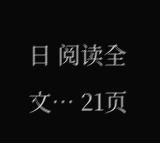日 阅读全文… 21页